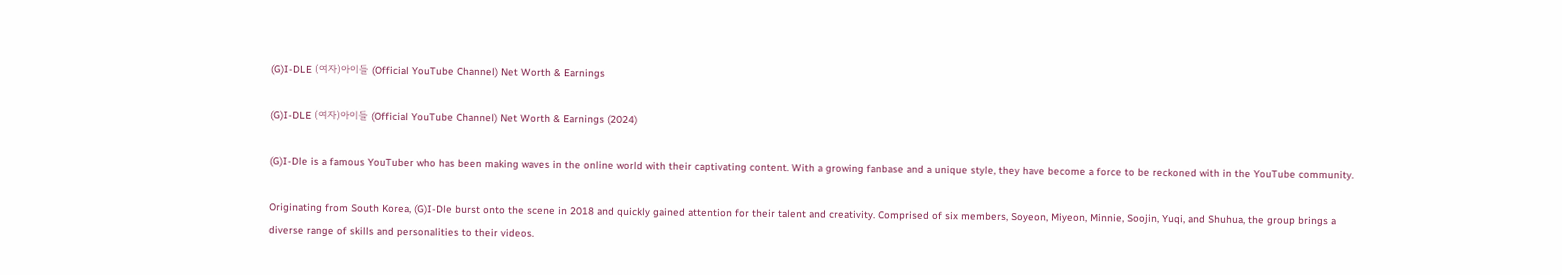(G)I-DLE (여자)아이들 (Official YouTube Channel) Net Worth & Earnings

(G)I-DLE (여자)아이들 (Official YouTube Channel) Net Worth & Earnings (2024)

(G)I-Dle is a famous YouTuber who has been making waves in the online world with their captivating content. With a growing fanbase and a unique style, they have become a force to be reckoned with in the YouTube community.

Originating from South Korea, (G)I-Dle burst onto the scene in 2018 and quickly gained attention for their talent and creativity. Comprised of six members, Soyeon, Miyeon, Minnie, Soojin, Yuqi, and Shuhua, the group brings a diverse range of skills and personalities to their videos.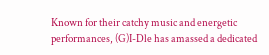Known for their catchy music and energetic performances, (G)I-Dle has amassed a dedicated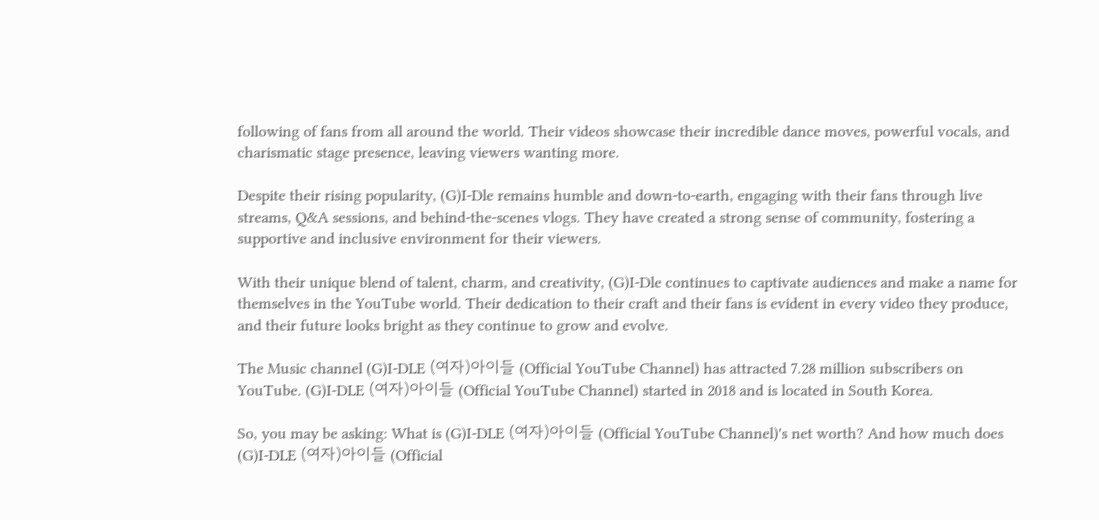following of fans from all around the world. Their videos showcase their incredible dance moves, powerful vocals, and charismatic stage presence, leaving viewers wanting more.

Despite their rising popularity, (G)I-Dle remains humble and down-to-earth, engaging with their fans through live streams, Q&A sessions, and behind-the-scenes vlogs. They have created a strong sense of community, fostering a supportive and inclusive environment for their viewers.

With their unique blend of talent, charm, and creativity, (G)I-Dle continues to captivate audiences and make a name for themselves in the YouTube world. Their dedication to their craft and their fans is evident in every video they produce, and their future looks bright as they continue to grow and evolve.

The Music channel (G)I-DLE (여자)아이들 (Official YouTube Channel) has attracted 7.28 million subscribers on YouTube. (G)I-DLE (여자)아이들 (Official YouTube Channel) started in 2018 and is located in South Korea.

So, you may be asking: What is (G)I-DLE (여자)아이들 (Official YouTube Channel)'s net worth? And how much does (G)I-DLE (여자)아이들 (Official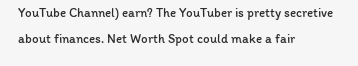YouTube Channel) earn? The YouTuber is pretty secretive about finances. Net Worth Spot could make a fair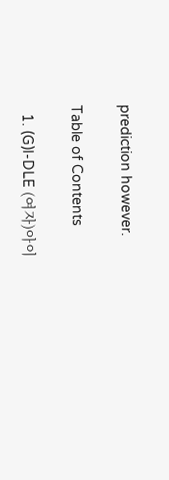prediction however.

Table of Contents

  1. (G)I-DLE (여자)아이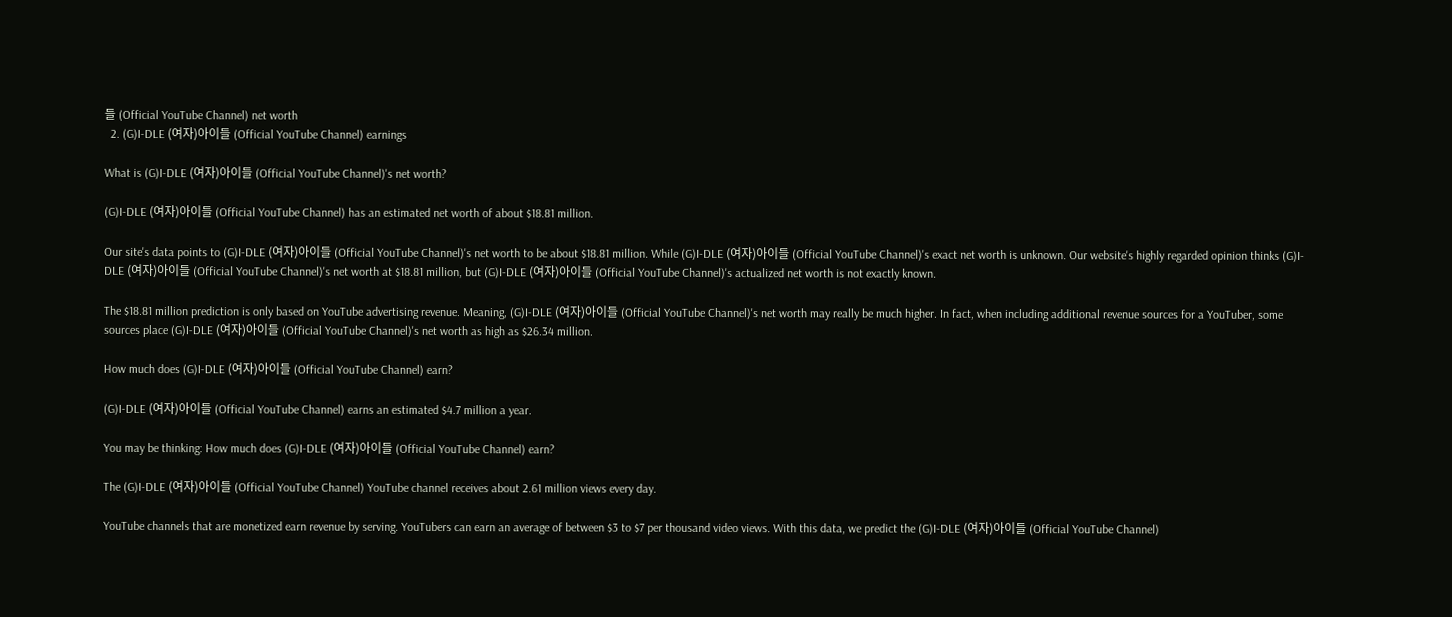들 (Official YouTube Channel) net worth
  2. (G)I-DLE (여자)아이들 (Official YouTube Channel) earnings

What is (G)I-DLE (여자)아이들 (Official YouTube Channel)'s net worth?

(G)I-DLE (여자)아이들 (Official YouTube Channel) has an estimated net worth of about $18.81 million.

Our site's data points to (G)I-DLE (여자)아이들 (Official YouTube Channel)'s net worth to be about $18.81 million. While (G)I-DLE (여자)아이들 (Official YouTube Channel)'s exact net worth is unknown. Our website's highly regarded opinion thinks (G)I-DLE (여자)아이들 (Official YouTube Channel)'s net worth at $18.81 million, but (G)I-DLE (여자)아이들 (Official YouTube Channel)'s actualized net worth is not exactly known.

The $18.81 million prediction is only based on YouTube advertising revenue. Meaning, (G)I-DLE (여자)아이들 (Official YouTube Channel)'s net worth may really be much higher. In fact, when including additional revenue sources for a YouTuber, some sources place (G)I-DLE (여자)아이들 (Official YouTube Channel)'s net worth as high as $26.34 million.

How much does (G)I-DLE (여자)아이들 (Official YouTube Channel) earn?

(G)I-DLE (여자)아이들 (Official YouTube Channel) earns an estimated $4.7 million a year.

You may be thinking: How much does (G)I-DLE (여자)아이들 (Official YouTube Channel) earn?

The (G)I-DLE (여자)아이들 (Official YouTube Channel) YouTube channel receives about 2.61 million views every day.

YouTube channels that are monetized earn revenue by serving. YouTubers can earn an average of between $3 to $7 per thousand video views. With this data, we predict the (G)I-DLE (여자)아이들 (Official YouTube Channel)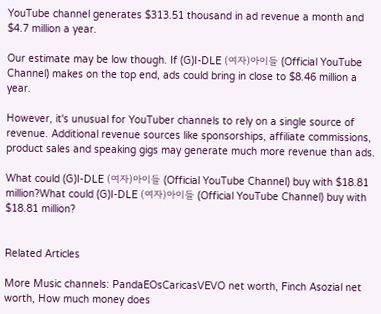YouTube channel generates $313.51 thousand in ad revenue a month and $4.7 million a year.

Our estimate may be low though. If (G)I-DLE (여자)아이들 (Official YouTube Channel) makes on the top end, ads could bring in close to $8.46 million a year.

However, it's unusual for YouTuber channels to rely on a single source of revenue. Additional revenue sources like sponsorships, affiliate commissions, product sales and speaking gigs may generate much more revenue than ads.

What could (G)I-DLE (여자)아이들 (Official YouTube Channel) buy with $18.81 million?What could (G)I-DLE (여자)아이들 (Official YouTube Channel) buy with $18.81 million?


Related Articles

More Music channels: PandaEOsCaricasVEVO net worth, Finch Asozial net worth, How much money does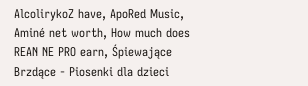AlcolirykoZ have, ApoRed Music, Aminé net worth, How much does REAN NE PRO earn, Śpiewające Brzdące - Piosenki dla dzieci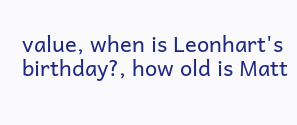value, when is Leonhart's birthday?, how old is Matt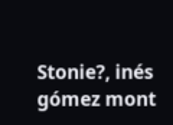Stonie?, inés gómez mont